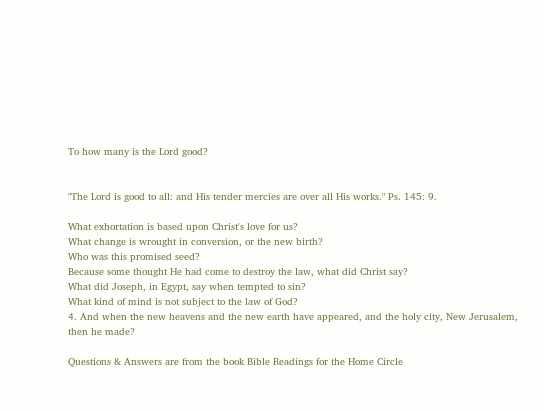To how many is the Lord good?


"The Lord is good to all: and His tender mercies are over all His works." Ps. 145: 9.

What exhortation is based upon Christ's love for us?
What change is wrought in conversion, or the new birth?
Who was this promised seed?
Because some thought He had come to destroy the law, what did Christ say?
What did Joseph, in Egypt, say when tempted to sin?
What kind of mind is not subject to the law of God?
4. And when the new heavens and the new earth have appeared, and the holy city, New Jerusalem, then he made?

Questions & Answers are from the book Bible Readings for the Home Circle